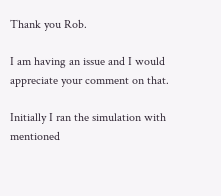Thank you Rob.

I am having an issue and I would appreciate your comment on that.

Initially I ran the simulation with mentioned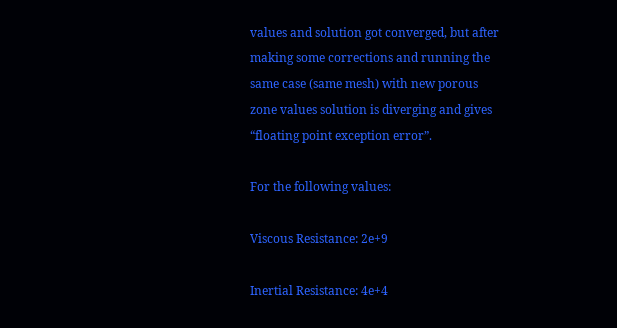values and solution got converged, but after making some corrections and running the same case (same mesh) with new porous zone values solution is diverging and gives “floating point exception error”.

For the following values:

Viscous Resistance: 2e+9

Inertial Resistance: 4e+4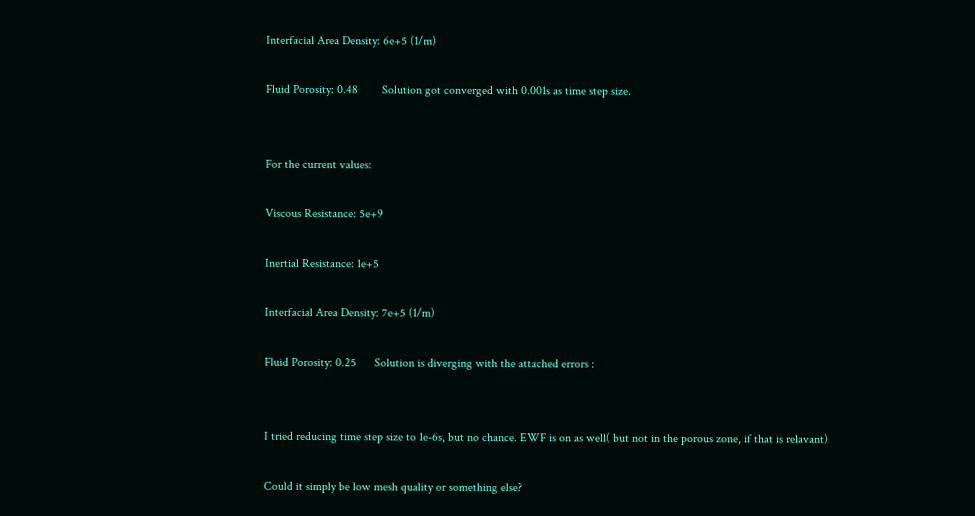Interfacial Area Density: 6e+5 (1/m)

Fluid Porosity: 0.48        Solution got converged with 0.001s as time step size.


For the current values:

Viscous Resistance: 5e+9

Inertial Resistance: 1e+5

Interfacial Area Density: 7e+5 (1/m)

Fluid Porosity: 0.25      Solution is diverging with the attached errors :


I tried reducing time step size to 1e-6s, but no chance. EWF is on as well( but not in the porous zone, if that is relavant)

Could it simply be low mesh quality or something else?